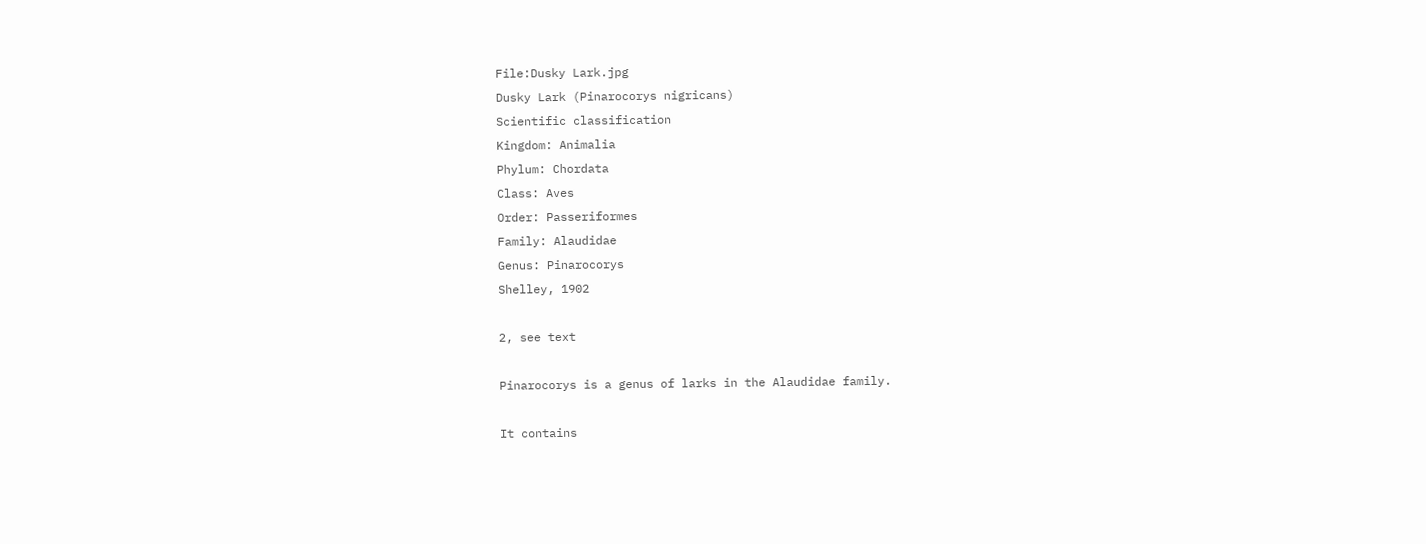File:Dusky Lark.jpg
Dusky Lark (Pinarocorys nigricans)
Scientific classification
Kingdom: Animalia
Phylum: Chordata
Class: Aves
Order: Passeriformes
Family: Alaudidae
Genus: Pinarocorys
Shelley, 1902

2, see text

Pinarocorys is a genus of larks in the Alaudidae family.

It contains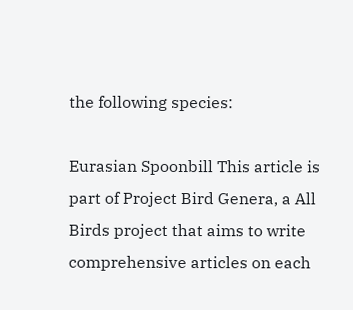the following species:

Eurasian Spoonbill This article is part of Project Bird Genera, a All Birds project that aims to write comprehensive articles on each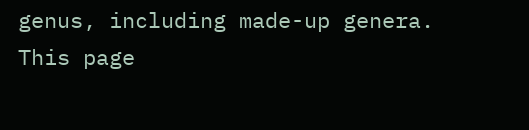genus, including made-up genera.
This page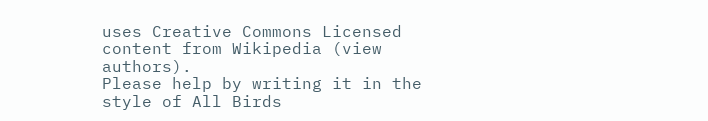uses Creative Commons Licensed content from Wikipedia (view authors).
Please help by writing it in the style of All Birds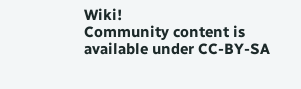Wiki!
Community content is available under CC-BY-SA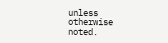unless otherwise noted.